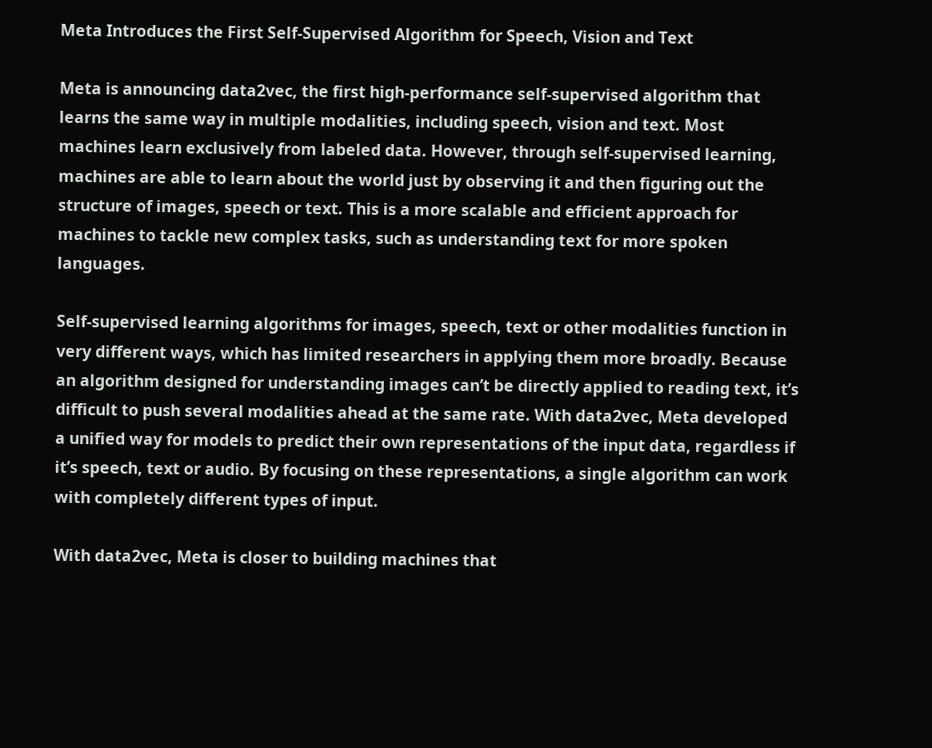Meta Introduces the First Self-Supervised Algorithm for Speech, Vision and Text

Meta is announcing data2vec, the first high-performance self-supervised algorithm that learns the same way in multiple modalities, including speech, vision and text. Most machines learn exclusively from labeled data. However, through self-supervised learning, machines are able to learn about the world just by observing it and then figuring out the structure of images, speech or text. This is a more scalable and efficient approach for machines to tackle new complex tasks, such as understanding text for more spoken languages.

Self-supervised learning algorithms for images, speech, text or other modalities function in very different ways, which has limited researchers in applying them more broadly. Because an algorithm designed for understanding images can’t be directly applied to reading text, it’s difficult to push several modalities ahead at the same rate. With data2vec, Meta developed a unified way for models to predict their own representations of the input data, regardless if it’s speech, text or audio. By focusing on these representations, a single algorithm can work with completely different types of input.

With data2vec, Meta is closer to building machines that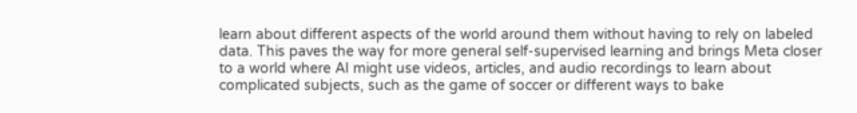learn about different aspects of the world around them without having to rely on labeled data. This paves the way for more general self-supervised learning and brings Meta closer to a world where AI might use videos, articles, and audio recordings to learn about complicated subjects, such as the game of soccer or different ways to bake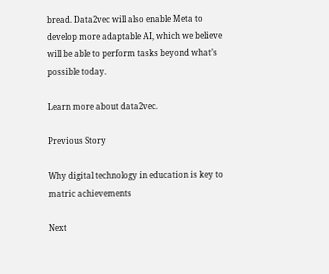bread. Data2vec will also enable Meta to develop more adaptable AI, which we believe will be able to perform tasks beyond what’s possible today.

Learn more about data2vec.

Previous Story

Why digital technology in education is key to matric achievements

Next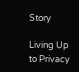Story

Living Up to Privacy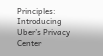Principles: Introducing Uber’s Privacy Center